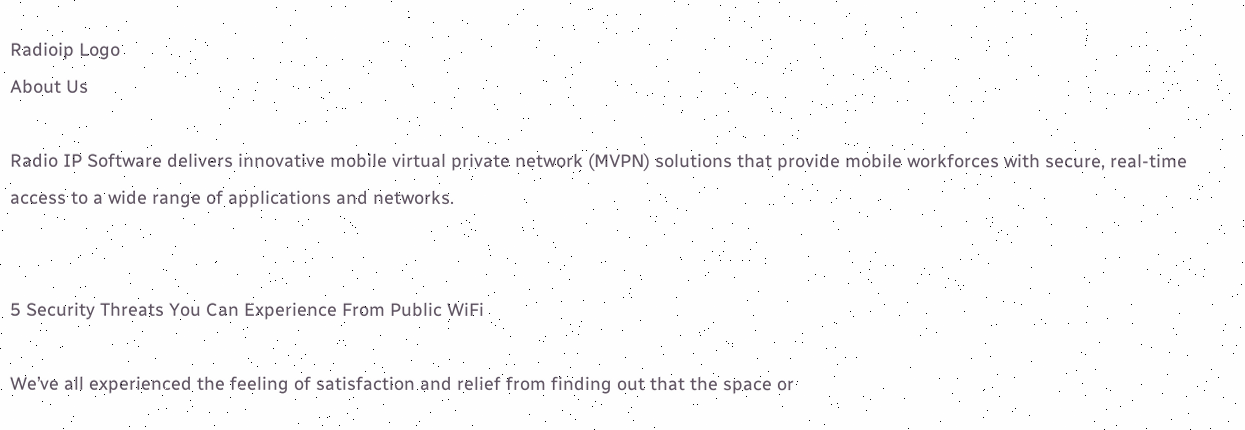Radioip Logo
About Us

Radio IP Software delivers innovative mobile virtual private network (MVPN) solutions that provide mobile workforces with secure, real-time access to a wide range of applications and networks.


5 Security Threats You Can Experience From Public WiFi

We’ve all experienced the feeling of satisfaction and relief from finding out that the space or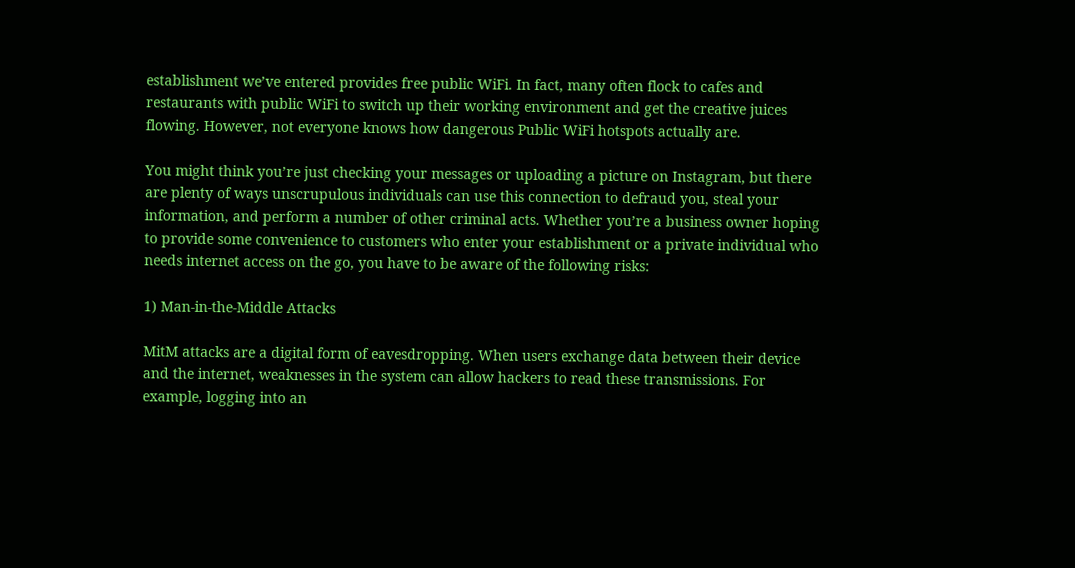establishment we’ve entered provides free public WiFi. In fact, many often flock to cafes and restaurants with public WiFi to switch up their working environment and get the creative juices flowing. However, not everyone knows how dangerous Public WiFi hotspots actually are.

You might think you’re just checking your messages or uploading a picture on Instagram, but there are plenty of ways unscrupulous individuals can use this connection to defraud you, steal your information, and perform a number of other criminal acts. Whether you’re a business owner hoping to provide some convenience to customers who enter your establishment or a private individual who needs internet access on the go, you have to be aware of the following risks:

1) Man-in-the-Middle Attacks

MitM attacks are a digital form of eavesdropping. When users exchange data between their device and the internet, weaknesses in the system can allow hackers to read these transmissions. For example, logging into an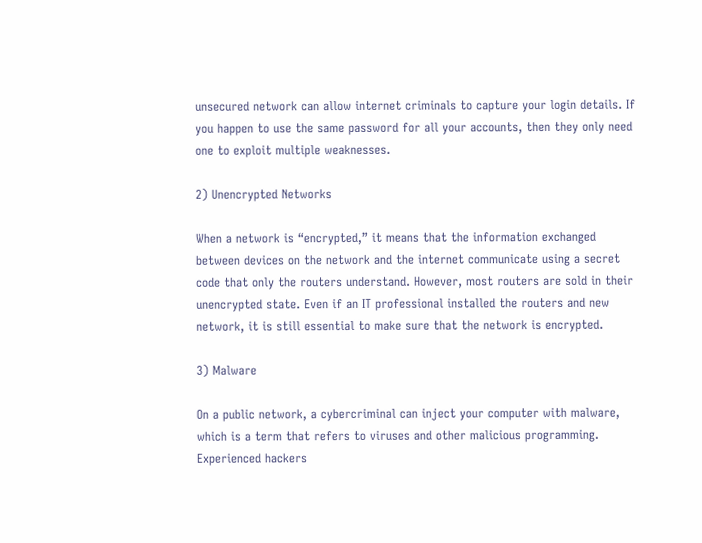unsecured network can allow internet criminals to capture your login details. If you happen to use the same password for all your accounts, then they only need one to exploit multiple weaknesses.

2) Unencrypted Networks

When a network is “encrypted,” it means that the information exchanged between devices on the network and the internet communicate using a secret code that only the routers understand. However, most routers are sold in their unencrypted state. Even if an IT professional installed the routers and new network, it is still essential to make sure that the network is encrypted.

3) Malware

On a public network, a cybercriminal can inject your computer with malware, which is a term that refers to viruses and other malicious programming. Experienced hackers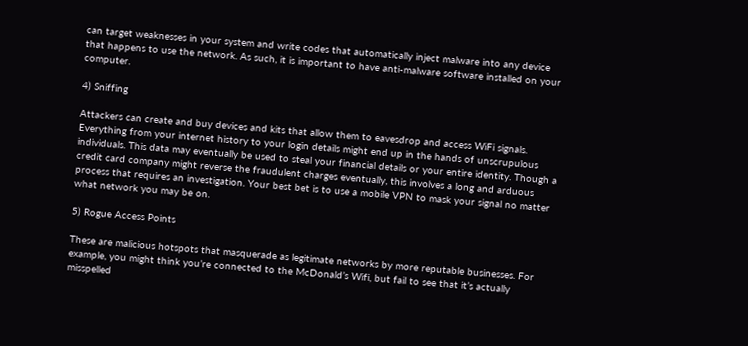can target weaknesses in your system and write codes that automatically inject malware into any device that happens to use the network. As such, it is important to have anti-malware software installed on your computer.

4) Sniffing

Attackers can create and buy devices and kits that allow them to eavesdrop and access WiFi signals. Everything from your internet history to your login details might end up in the hands of unscrupulous individuals. This data may eventually be used to steal your financial details or your entire identity. Though a credit card company might reverse the fraudulent charges eventually, this involves a long and arduous process that requires an investigation. Your best bet is to use a mobile VPN to mask your signal no matter what network you may be on.

5) Rogue Access Points

These are malicious hotspots that masquerade as legitimate networks by more reputable businesses. For example, you might think you’re connected to the McDonald’s Wifi, but fail to see that it’s actually misspelled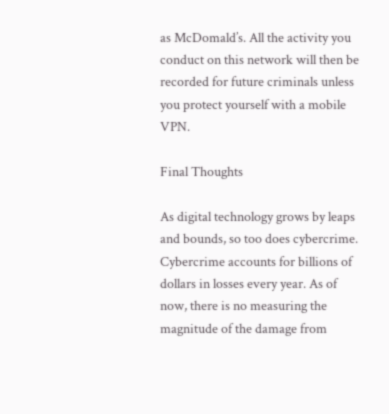as McDomald’s. All the activity you conduct on this network will then be recorded for future criminals unless you protect yourself with a mobile VPN.

Final Thoughts

As digital technology grows by leaps and bounds, so too does cybercrime. Cybercrime accounts for billions of dollars in losses every year. As of now, there is no measuring the magnitude of the damage from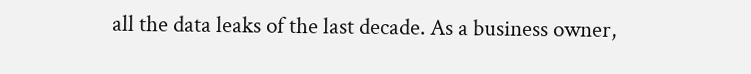all the data leaks of the last decade. As a business owner,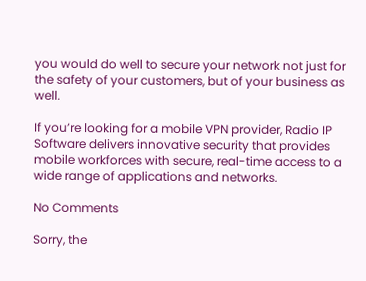you would do well to secure your network not just for the safety of your customers, but of your business as well.

If you’re looking for a mobile VPN provider, Radio IP Software delivers innovative security that provides mobile workforces with secure, real-time access to a wide range of applications and networks.

No Comments

Sorry, the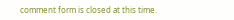comment form is closed at this time.